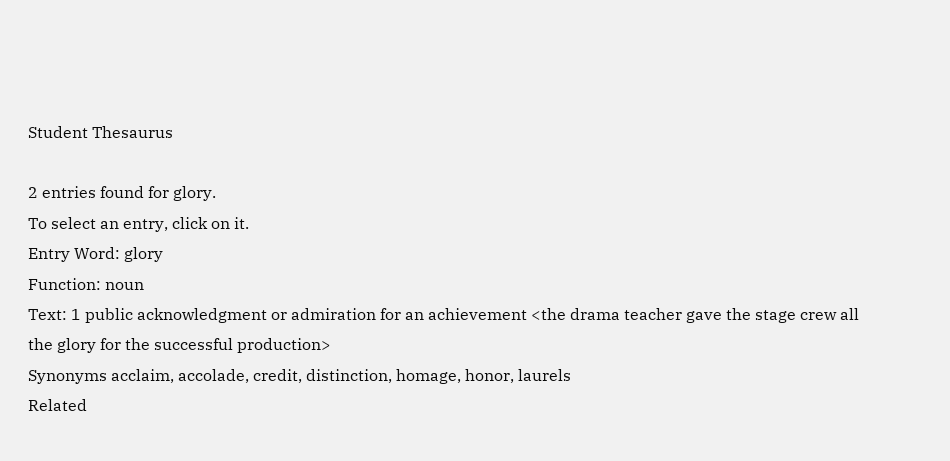Student Thesaurus

2 entries found for glory.
To select an entry, click on it.
Entry Word: glory
Function: noun
Text: 1 public acknowledgment or admiration for an achievement <the drama teacher gave the stage crew all the glory for the successful production>
Synonyms acclaim, accolade, credit, distinction, homage, honor, laurels
Related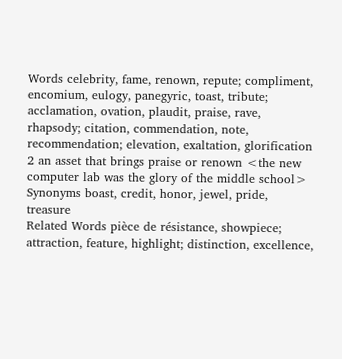Words celebrity, fame, renown, repute; compliment, encomium, eulogy, panegyric, toast, tribute; acclamation, ovation, plaudit, praise, rave, rhapsody; citation, commendation, note, recommendation; elevation, exaltation, glorification
2 an asset that brings praise or renown <the new computer lab was the glory of the middle school>
Synonyms boast, credit, honor, jewel, pride, treasure
Related Words pièce de résistance, showpiece; attraction, feature, highlight; distinction, excellence,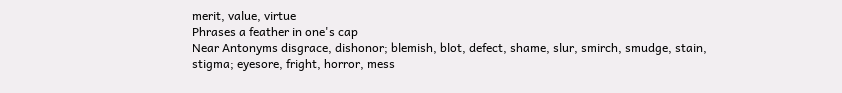merit, value, virtue
Phrases a feather in one's cap
Near Antonyms disgrace, dishonor; blemish, blot, defect, shame, slur, smirch, smudge, stain, stigma; eyesore, fright, horror, mess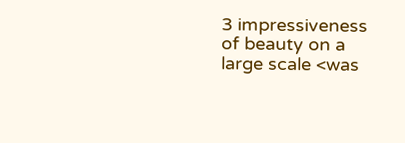3 impressiveness of beauty on a large scale <was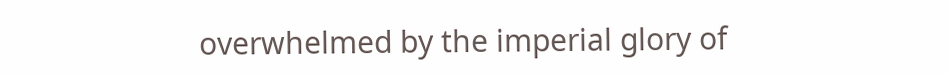overwhelmed by the imperial glory of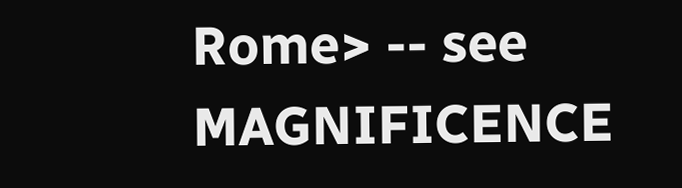Rome> -- see MAGNIFICENCE